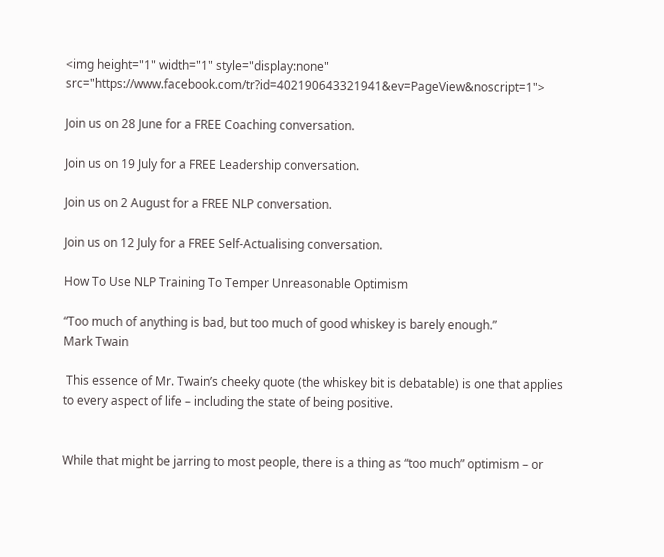<img height="1" width="1" style="display:none" src="https://www.facebook.com/tr?id=402190643321941&ev=PageView&noscript=1">

Join us on 28 June for a FREE Coaching conversation.

Join us on 19 July for a FREE Leadership conversation.

Join us on 2 August for a FREE NLP conversation.

Join us on 12 July for a FREE Self-Actualising conversation.

How To Use NLP Training To Temper Unreasonable Optimism

“Too much of anything is bad, but too much of good whiskey is barely enough.”
Mark Twain

 This essence of Mr. Twain’s cheeky quote (the whiskey bit is debatable) is one that applies to every aspect of life – including the state of being positive.


While that might be jarring to most people, there is a thing as “too much” optimism – or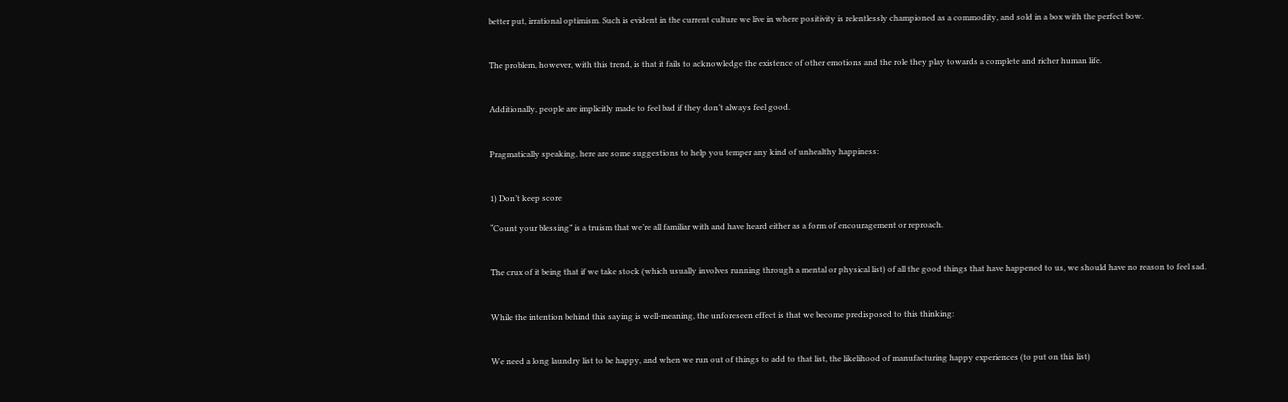better put, irrational optimism. Such is evident in the current culture we live in where positivity is relentlessly championed as a commodity, and sold in a box with the perfect bow.


The problem, however, with this trend, is that it fails to acknowledge the existence of other emotions and the role they play towards a complete and richer human life.


Additionally, people are implicitly made to feel bad if they don’t always feel good.


Pragmatically speaking, here are some suggestions to help you temper any kind of unhealthy happiness:


1) Don’t keep score

“Count your blessing” is a truism that we’re all familiar with and have heard either as a form of encouragement or reproach.


The crux of it being that if we take stock (which usually involves running through a mental or physical list) of all the good things that have happened to us, we should have no reason to feel sad.


While the intention behind this saying is well-meaning, the unforeseen effect is that we become predisposed to this thinking:


We need a long laundry list to be happy, and when we run out of things to add to that list, the likelihood of manufacturing happy experiences (to put on this list)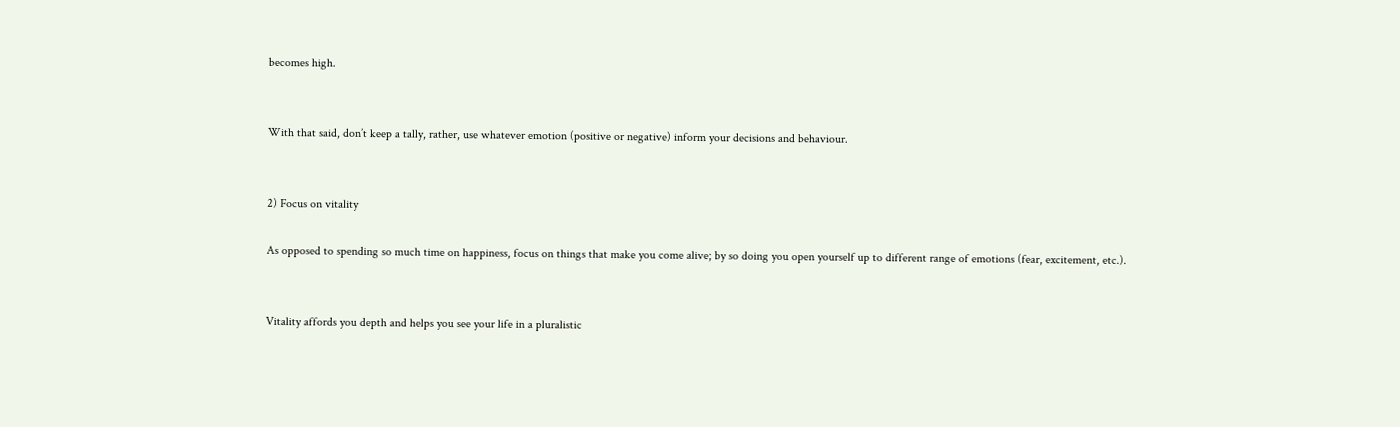becomes high.


With that said, don’t keep a tally, rather, use whatever emotion (positive or negative) inform your decisions and behaviour.


2) Focus on vitality

As opposed to spending so much time on happiness, focus on things that make you come alive; by so doing you open yourself up to different range of emotions (fear, excitement, etc.).


Vitality affords you depth and helps you see your life in a pluralistic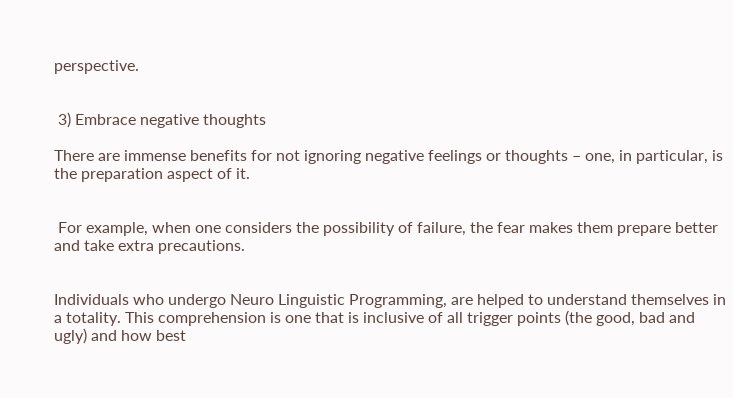perspective.


 3) Embrace negative thoughts

There are immense benefits for not ignoring negative feelings or thoughts – one, in particular, is the preparation aspect of it.


 For example, when one considers the possibility of failure, the fear makes them prepare better and take extra precautions.


Individuals who undergo Neuro Linguistic Programming, are helped to understand themselves in a totality. This comprehension is one that is inclusive of all trigger points (the good, bad and ugly) and how best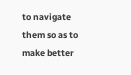to navigate them so as to make better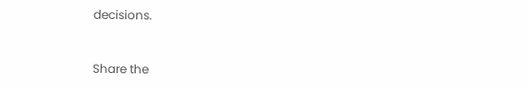decisions.


Share the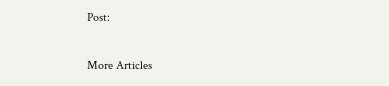Post:

More Articles